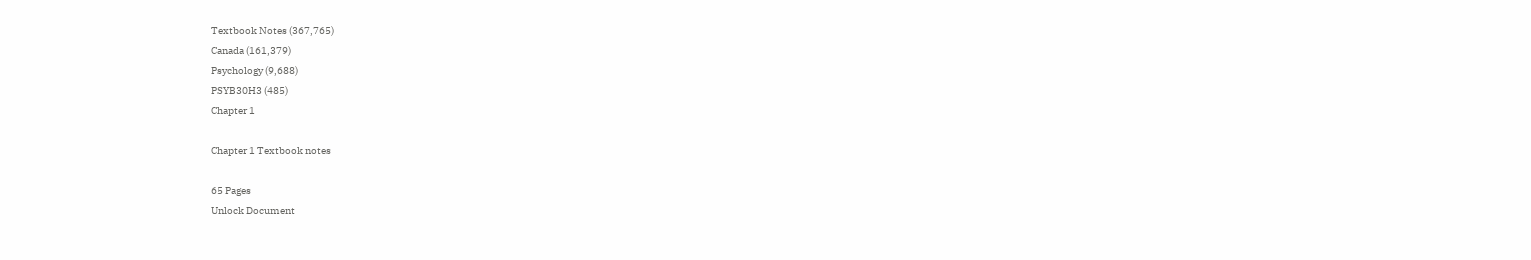Textbook Notes (367,765)
Canada (161,379)
Psychology (9,688)
PSYB30H3 (485)
Chapter 1

Chapter 1 Textbook notes

65 Pages
Unlock Document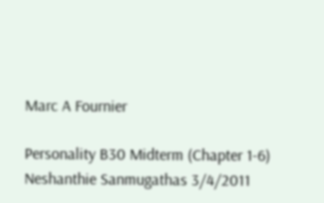Marc A Fournier

Personality B30 Midterm (Chapter 1-6) Neshanthie Sanmugathas 3/4/2011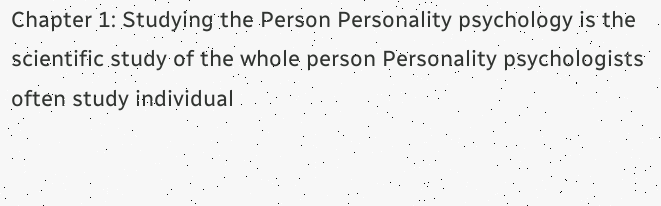Chapter 1: Studying the Person Personality psychology is the scientific study of the whole person Personality psychologists often study individual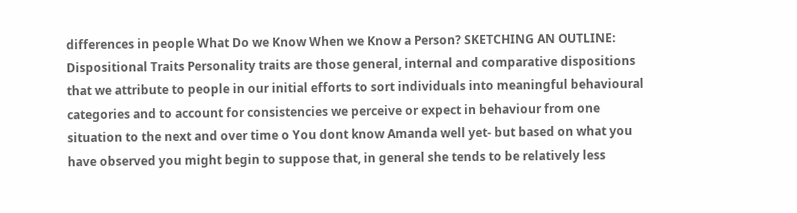differences in people What Do we Know When we Know a Person? SKETCHING AN OUTLINE: Dispositional Traits Personality traits are those general, internal and comparative dispositions that we attribute to people in our initial efforts to sort individuals into meaningful behavioural categories and to account for consistencies we perceive or expect in behaviour from one situation to the next and over time o You dont know Amanda well yet- but based on what you have observed you might begin to suppose that, in general she tends to be relatively less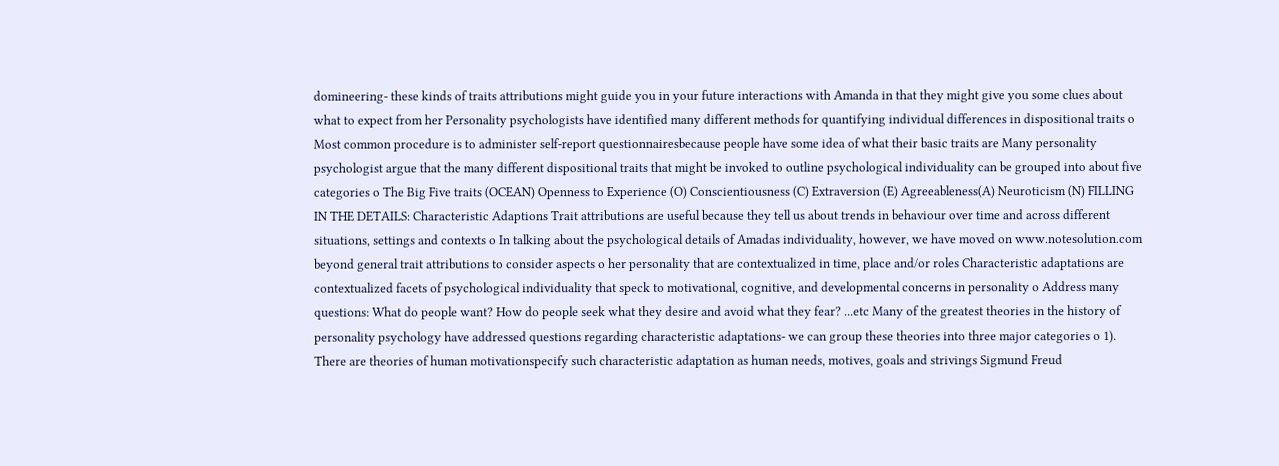domineering- these kinds of traits attributions might guide you in your future interactions with Amanda in that they might give you some clues about what to expect from her Personality psychologists have identified many different methods for quantifying individual differences in dispositional traits o Most common procedure is to administer self-report questionnairesbecause people have some idea of what their basic traits are Many personality psychologist argue that the many different dispositional traits that might be invoked to outline psychological individuality can be grouped into about five categories o The Big Five traits (OCEAN) Openness to Experience (O) Conscientiousness (C) Extraversion (E) Agreeableness(A) Neuroticism (N) FILLING IN THE DETAILS: Characteristic Adaptions Trait attributions are useful because they tell us about trends in behaviour over time and across different situations, settings and contexts o In talking about the psychological details of Amadas individuality, however, we have moved on www.notesolution.com beyond general trait attributions to consider aspects o her personality that are contextualized in time, place and/or roles Characteristic adaptations are contextualized facets of psychological individuality that speck to motivational, cognitive, and developmental concerns in personality o Address many questions: What do people want? How do people seek what they desire and avoid what they fear? ...etc Many of the greatest theories in the history of personality psychology have addressed questions regarding characteristic adaptations- we can group these theories into three major categories o 1). There are theories of human motivationspecify such characteristic adaptation as human needs, motives, goals and strivings Sigmund Freud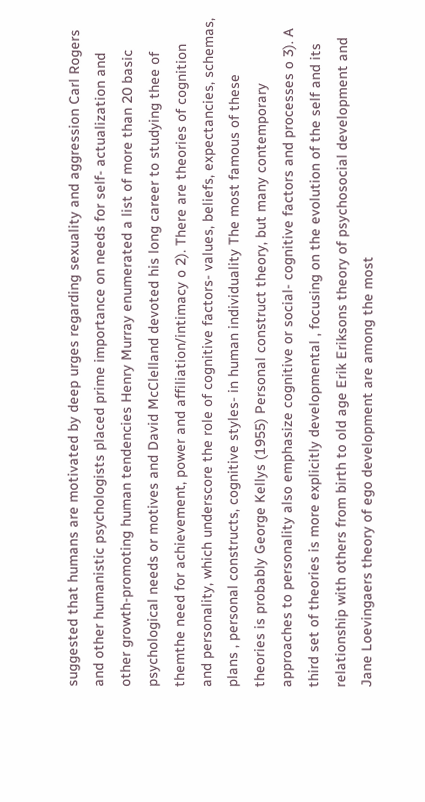suggested that humans are motivated by deep urges regarding sexuality and aggression Carl Rogers and other humanistic psychologists placed prime importance on needs for self- actualization and other growth-promoting human tendencies Henry Murray enumerated a list of more than 20 basic psychological needs or motives and David McClelland devoted his long career to studying thee of themthe need for achievement, power and affiliation/intimacy o 2). There are theories of cognition and personality, which underscore the role of cognitive factors- values, beliefs, expectancies, schemas, plans , personal constructs, cognitive styles- in human individuality The most famous of these theories is probably George Kellys (1955) Personal construct theory, but many contemporary approaches to personality also emphasize cognitive or social- cognitive factors and processes o 3). A third set of theories is more explicitly developmental , focusing on the evolution of the self and its relationship with others from birth to old age Erik Eriksons theory of psychosocial development and Jane Loevingaers theory of ego development are among the most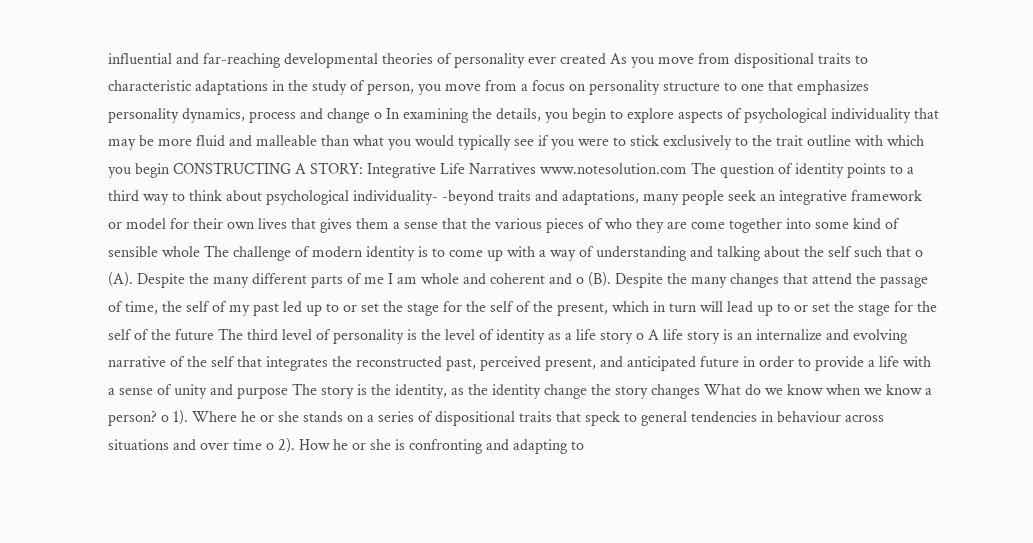influential and far-reaching developmental theories of personality ever created As you move from dispositional traits to characteristic adaptations in the study of person, you move from a focus on personality structure to one that emphasizes personality dynamics, process and change o In examining the details, you begin to explore aspects of psychological individuality that may be more fluid and malleable than what you would typically see if you were to stick exclusively to the trait outline with which you begin CONSTRUCTING A STORY: Integrative Life Narratives www.notesolution.com The question of identity points to a third way to think about psychological individuality- -beyond traits and adaptations, many people seek an integrative framework or model for their own lives that gives them a sense that the various pieces of who they are come together into some kind of sensible whole The challenge of modern identity is to come up with a way of understanding and talking about the self such that o (A). Despite the many different parts of me I am whole and coherent and o (B). Despite the many changes that attend the passage of time, the self of my past led up to or set the stage for the self of the present, which in turn will lead up to or set the stage for the self of the future The third level of personality is the level of identity as a life story o A life story is an internalize and evolving narrative of the self that integrates the reconstructed past, perceived present, and anticipated future in order to provide a life with a sense of unity and purpose The story is the identity, as the identity change the story changes What do we know when we know a person? o 1). Where he or she stands on a series of dispositional traits that speck to general tendencies in behaviour across situations and over time o 2). How he or she is confronting and adapting to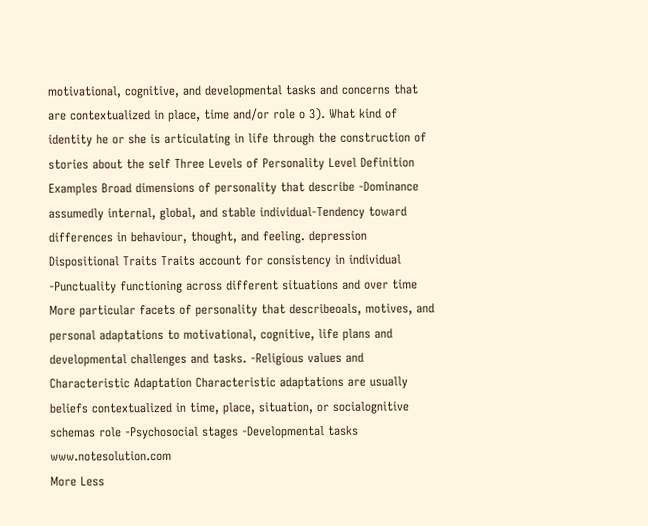motivational, cognitive, and developmental tasks and concerns that are contextualized in place, time and/or role o 3). What kind of identity he or she is articulating in life through the construction of stories about the self Three Levels of Personality Level Definition Examples Broad dimensions of personality that describe -Dominance assumedly internal, global, and stable individual-Tendency toward differences in behaviour, thought, and feeling. depression Dispositional Traits Traits account for consistency in individual -Punctuality functioning across different situations and over time More particular facets of personality that describeoals, motives, and personal adaptations to motivational, cognitive, life plans and developmental challenges and tasks. -Religious values and Characteristic Adaptation Characteristic adaptations are usually beliefs contextualized in time, place, situation, or socialognitive schemas role -Psychosocial stages -Developmental tasks www.notesolution.com
More Less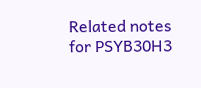Related notes for PSYB30H3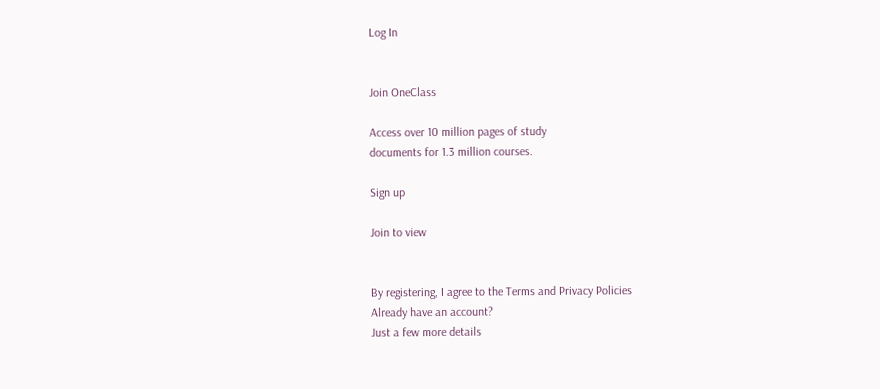Log In


Join OneClass

Access over 10 million pages of study
documents for 1.3 million courses.

Sign up

Join to view


By registering, I agree to the Terms and Privacy Policies
Already have an account?
Just a few more details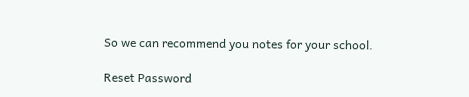So we can recommend you notes for your school.

Reset Password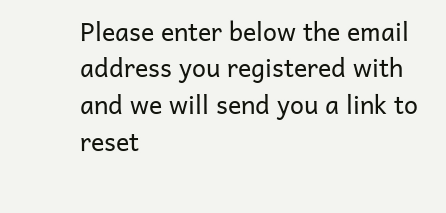Please enter below the email address you registered with and we will send you a link to reset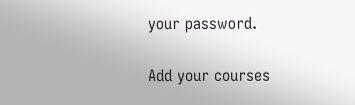your password.

Add your courses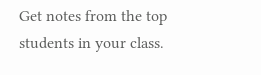Get notes from the top students in your class.